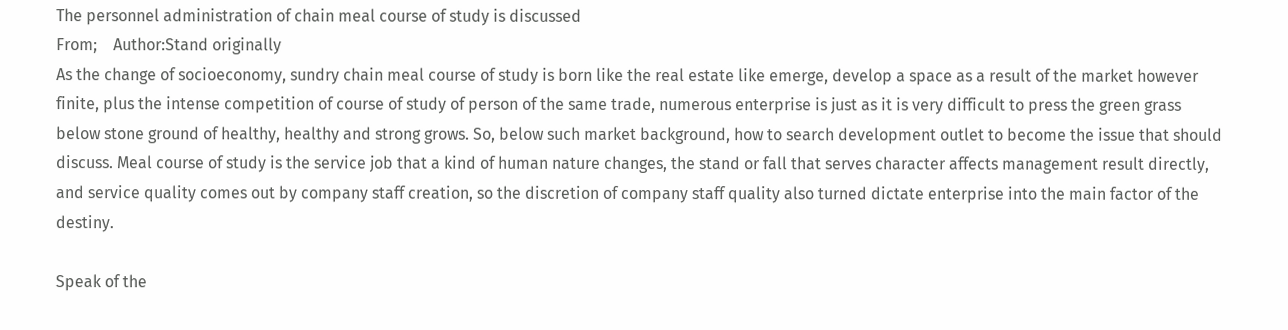The personnel administration of chain meal course of study is discussed
From;    Author:Stand originally
As the change of socioeconomy, sundry chain meal course of study is born like the real estate like emerge, develop a space as a result of the market however finite, plus the intense competition of course of study of person of the same trade, numerous enterprise is just as it is very difficult to press the green grass below stone ground of healthy, healthy and strong grows. So, below such market background, how to search development outlet to become the issue that should discuss. Meal course of study is the service job that a kind of human nature changes, the stand or fall that serves character affects management result directly, and service quality comes out by company staff creation, so the discretion of company staff quality also turned dictate enterprise into the main factor of the destiny.

Speak of the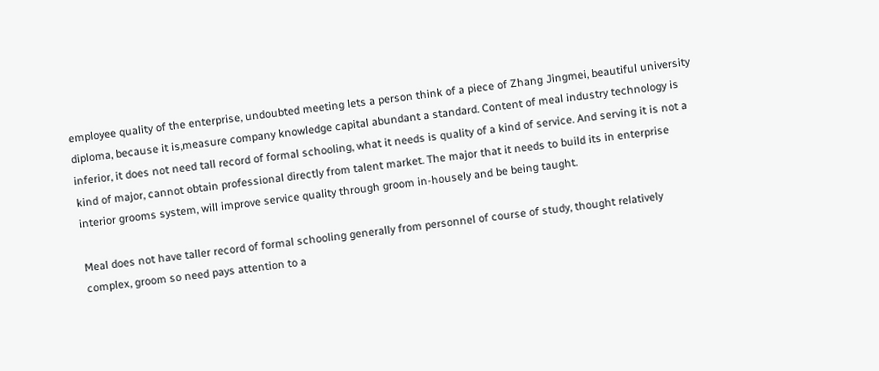employee quality of the enterprise, undoubted meeting lets a person think of a piece of Zhang Jingmei, beautiful university diploma, because it is,measure company knowledge capital abundant a standard. Content of meal industry technology is inferior, it does not need tall record of formal schooling, what it needs is quality of a kind of service. And serving it is not a kind of major, cannot obtain professional directly from talent market. The major that it needs to build its in enterprise interior grooms system, will improve service quality through groom in-housely and be being taught.

Meal does not have taller record of formal schooling generally from personnel of course of study, thought relatively complex, groom so need pays attention to a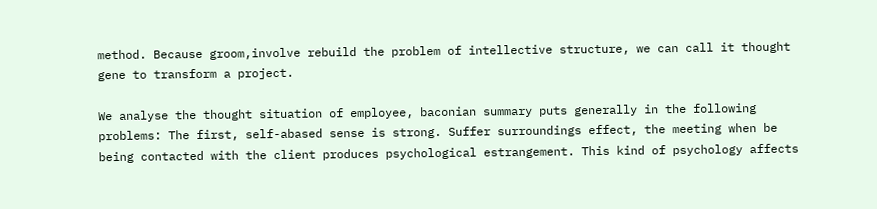method. Because groom,involve rebuild the problem of intellective structure, we can call it thought gene to transform a project.

We analyse the thought situation of employee, baconian summary puts generally in the following problems: The first, self-abased sense is strong. Suffer surroundings effect, the meeting when be being contacted with the client produces psychological estrangement. This kind of psychology affects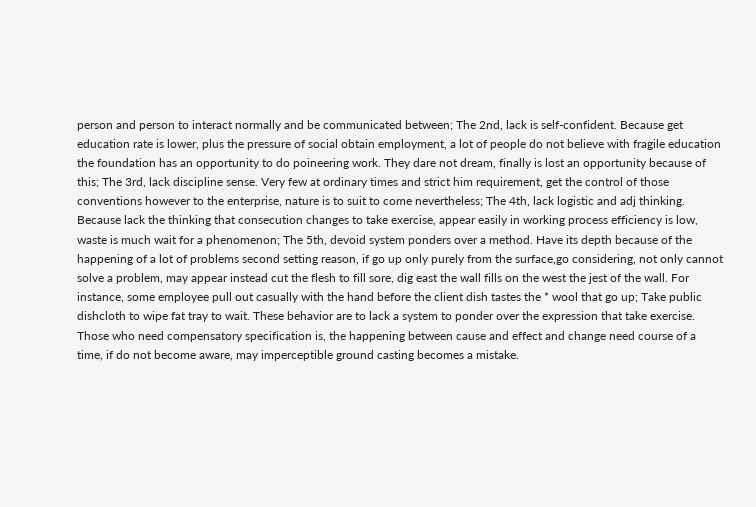person and person to interact normally and be communicated between; The 2nd, lack is self-confident. Because get education rate is lower, plus the pressure of social obtain employment, a lot of people do not believe with fragile education the foundation has an opportunity to do poineering work. They dare not dream, finally is lost an opportunity because of this; The 3rd, lack discipline sense. Very few at ordinary times and strict him requirement, get the control of those conventions however to the enterprise, nature is to suit to come nevertheless; The 4th, lack logistic and adj thinking. Because lack the thinking that consecution changes to take exercise, appear easily in working process efficiency is low, waste is much wait for a phenomenon; The 5th, devoid system ponders over a method. Have its depth because of the happening of a lot of problems second setting reason, if go up only purely from the surface,go considering, not only cannot solve a problem, may appear instead cut the flesh to fill sore, dig east the wall fills on the west the jest of the wall. For instance, some employee pull out casually with the hand before the client dish tastes the * wool that go up; Take public dishcloth to wipe fat tray to wait. These behavior are to lack a system to ponder over the expression that take exercise. Those who need compensatory specification is, the happening between cause and effect and change need course of a time, if do not become aware, may imperceptible ground casting becomes a mistake.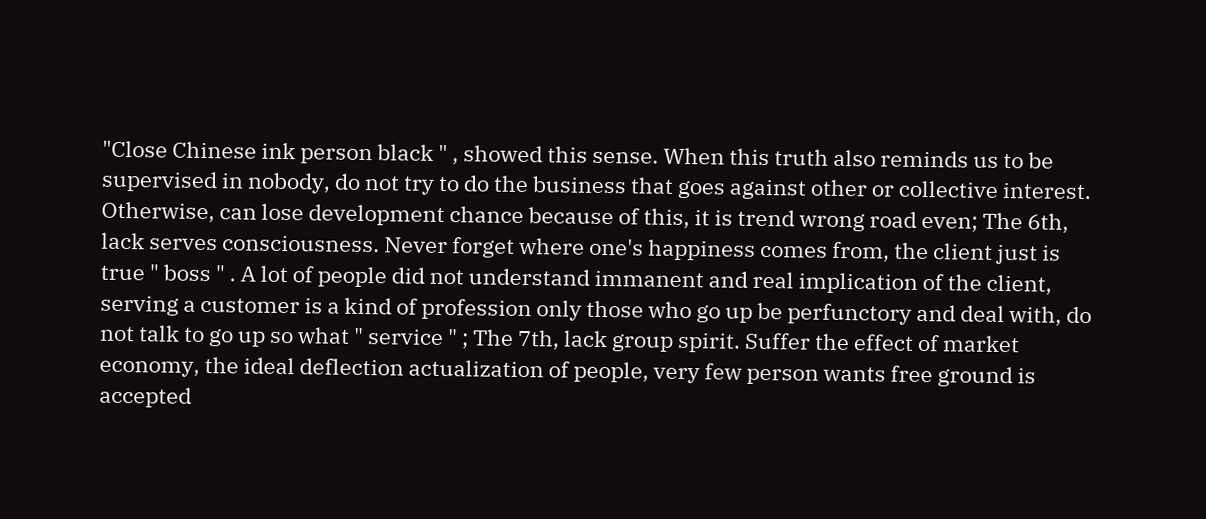"Close Chinese ink person black " , showed this sense. When this truth also reminds us to be supervised in nobody, do not try to do the business that goes against other or collective interest. Otherwise, can lose development chance because of this, it is trend wrong road even; The 6th, lack serves consciousness. Never forget where one's happiness comes from, the client just is true " boss " . A lot of people did not understand immanent and real implication of the client, serving a customer is a kind of profession only those who go up be perfunctory and deal with, do not talk to go up so what " service " ; The 7th, lack group spirit. Suffer the effect of market economy, the ideal deflection actualization of people, very few person wants free ground is accepted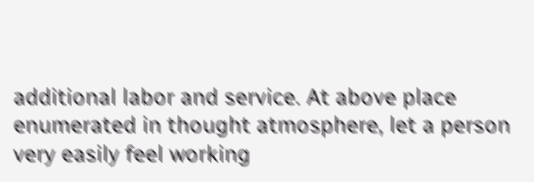additional labor and service. At above place enumerated in thought atmosphere, let a person very easily feel working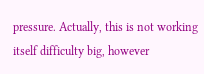pressure. Actually, this is not working itself difficulty big, however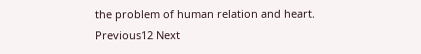the problem of human relation and heart.
Previous12 Next